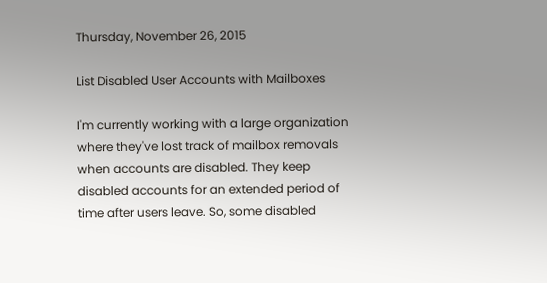Thursday, November 26, 2015

List Disabled User Accounts with Mailboxes

I'm currently working with a large organization where they've lost track of mailbox removals when accounts are disabled. They keep disabled accounts for an extended period of time after users leave. So, some disabled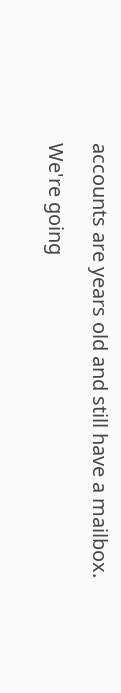accounts are years old and still have a mailbox.

We're going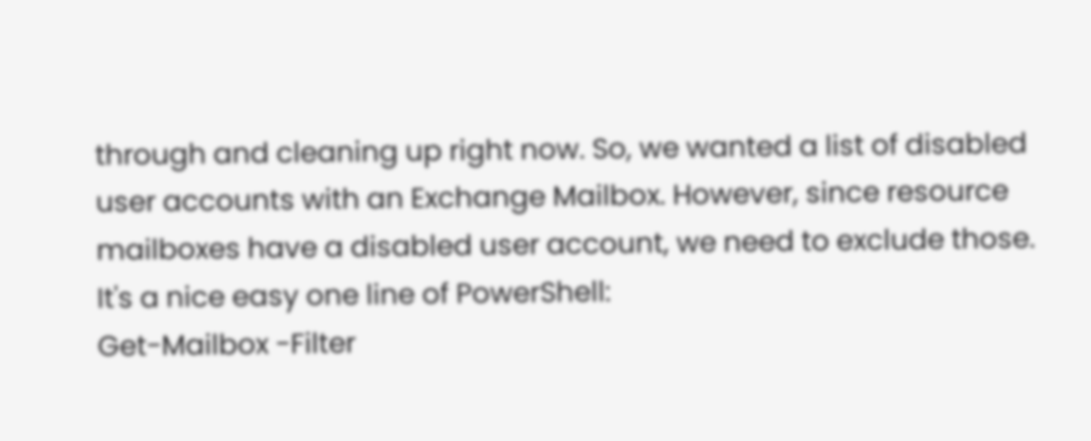through and cleaning up right now. So, we wanted a list of disabled user accounts with an Exchange Mailbox. However, since resource mailboxes have a disabled user account, we need to exclude those. It's a nice easy one line of PowerShell:
Get-Mailbox -Filter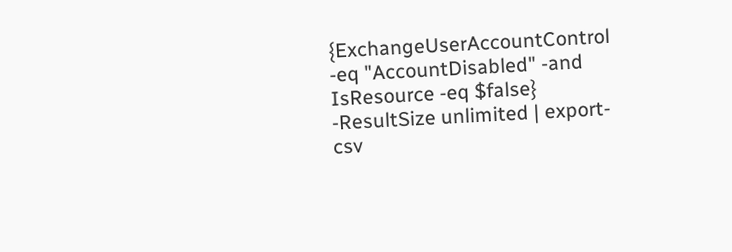{ExchangeUserAccountControl -eq "AccountDisabled" -and IsResource -eq $false} -ResultSize unlimited | export-csv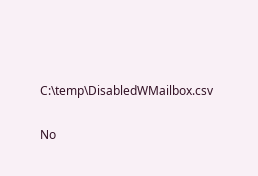C:\temp\DisabledWMailbox.csv

No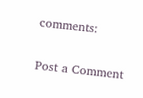comments:

Post a Comment